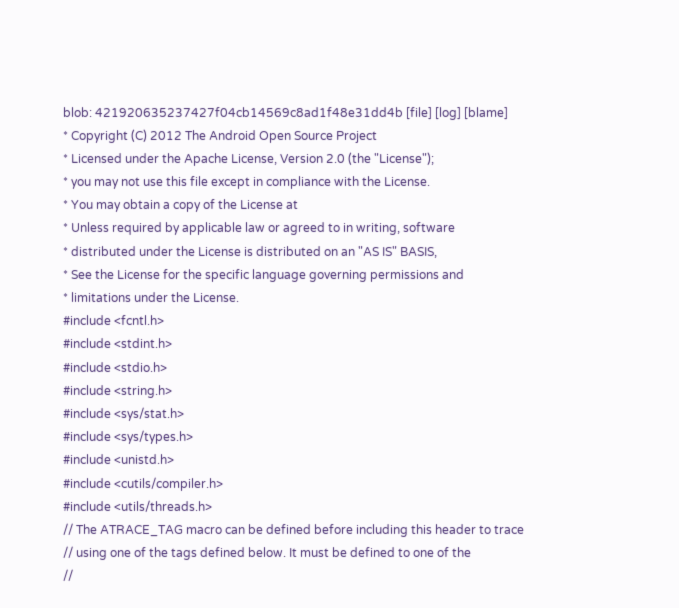blob: 421920635237427f04cb14569c8ad1f48e31dd4b [file] [log] [blame]
* Copyright (C) 2012 The Android Open Source Project
* Licensed under the Apache License, Version 2.0 (the "License");
* you may not use this file except in compliance with the License.
* You may obtain a copy of the License at
* Unless required by applicable law or agreed to in writing, software
* distributed under the License is distributed on an "AS IS" BASIS,
* See the License for the specific language governing permissions and
* limitations under the License.
#include <fcntl.h>
#include <stdint.h>
#include <stdio.h>
#include <string.h>
#include <sys/stat.h>
#include <sys/types.h>
#include <unistd.h>
#include <cutils/compiler.h>
#include <utils/threads.h>
// The ATRACE_TAG macro can be defined before including this header to trace
// using one of the tags defined below. It must be defined to one of the
//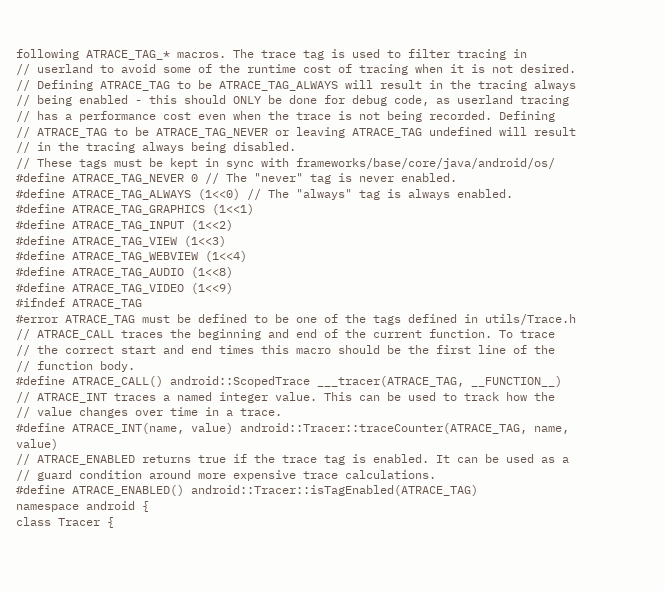following ATRACE_TAG_* macros. The trace tag is used to filter tracing in
// userland to avoid some of the runtime cost of tracing when it is not desired.
// Defining ATRACE_TAG to be ATRACE_TAG_ALWAYS will result in the tracing always
// being enabled - this should ONLY be done for debug code, as userland tracing
// has a performance cost even when the trace is not being recorded. Defining
// ATRACE_TAG to be ATRACE_TAG_NEVER or leaving ATRACE_TAG undefined will result
// in the tracing always being disabled.
// These tags must be kept in sync with frameworks/base/core/java/android/os/
#define ATRACE_TAG_NEVER 0 // The "never" tag is never enabled.
#define ATRACE_TAG_ALWAYS (1<<0) // The "always" tag is always enabled.
#define ATRACE_TAG_GRAPHICS (1<<1)
#define ATRACE_TAG_INPUT (1<<2)
#define ATRACE_TAG_VIEW (1<<3)
#define ATRACE_TAG_WEBVIEW (1<<4)
#define ATRACE_TAG_AUDIO (1<<8)
#define ATRACE_TAG_VIDEO (1<<9)
#ifndef ATRACE_TAG
#error ATRACE_TAG must be defined to be one of the tags defined in utils/Trace.h
// ATRACE_CALL traces the beginning and end of the current function. To trace
// the correct start and end times this macro should be the first line of the
// function body.
#define ATRACE_CALL() android::ScopedTrace ___tracer(ATRACE_TAG, __FUNCTION__)
// ATRACE_INT traces a named integer value. This can be used to track how the
// value changes over time in a trace.
#define ATRACE_INT(name, value) android::Tracer::traceCounter(ATRACE_TAG, name, value)
// ATRACE_ENABLED returns true if the trace tag is enabled. It can be used as a
// guard condition around more expensive trace calculations.
#define ATRACE_ENABLED() android::Tracer::isTagEnabled(ATRACE_TAG)
namespace android {
class Tracer {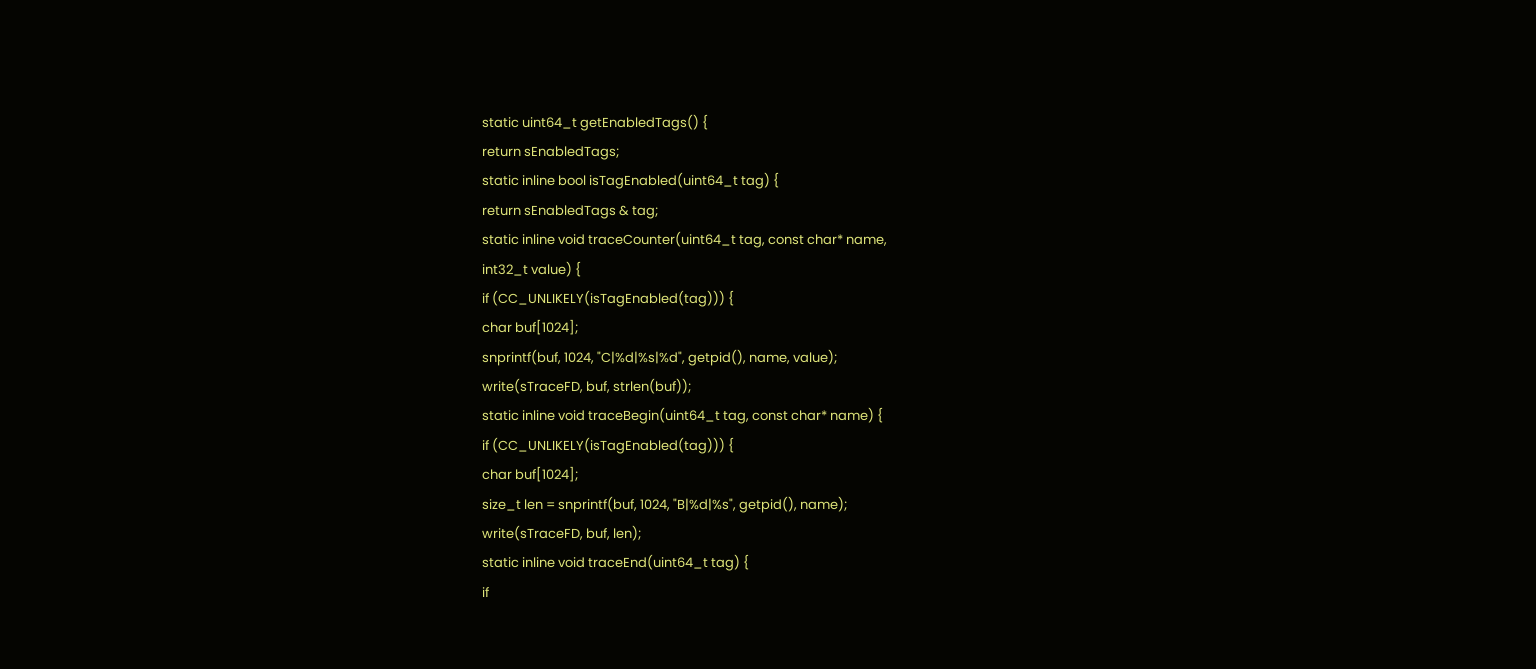static uint64_t getEnabledTags() {
return sEnabledTags;
static inline bool isTagEnabled(uint64_t tag) {
return sEnabledTags & tag;
static inline void traceCounter(uint64_t tag, const char* name,
int32_t value) {
if (CC_UNLIKELY(isTagEnabled(tag))) {
char buf[1024];
snprintf(buf, 1024, "C|%d|%s|%d", getpid(), name, value);
write(sTraceFD, buf, strlen(buf));
static inline void traceBegin(uint64_t tag, const char* name) {
if (CC_UNLIKELY(isTagEnabled(tag))) {
char buf[1024];
size_t len = snprintf(buf, 1024, "B|%d|%s", getpid(), name);
write(sTraceFD, buf, len);
static inline void traceEnd(uint64_t tag) {
if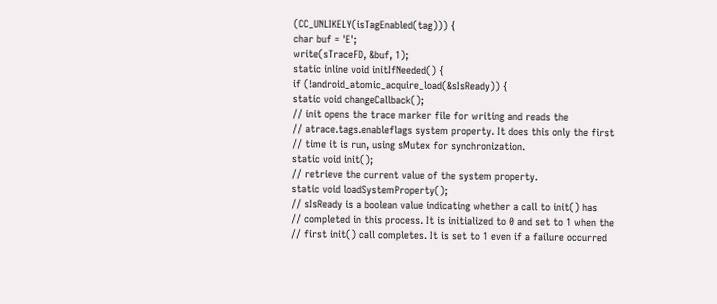(CC_UNLIKELY(isTagEnabled(tag))) {
char buf = 'E';
write(sTraceFD, &buf, 1);
static inline void initIfNeeded() {
if (!android_atomic_acquire_load(&sIsReady)) {
static void changeCallback();
// init opens the trace marker file for writing and reads the
// atrace.tags.enableflags system property. It does this only the first
// time it is run, using sMutex for synchronization.
static void init();
// retrieve the current value of the system property.
static void loadSystemProperty();
// sIsReady is a boolean value indicating whether a call to init() has
// completed in this process. It is initialized to 0 and set to 1 when the
// first init() call completes. It is set to 1 even if a failure occurred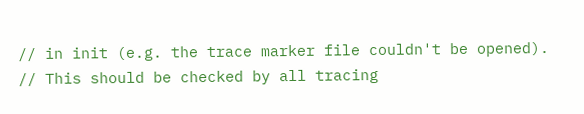// in init (e.g. the trace marker file couldn't be opened).
// This should be checked by all tracing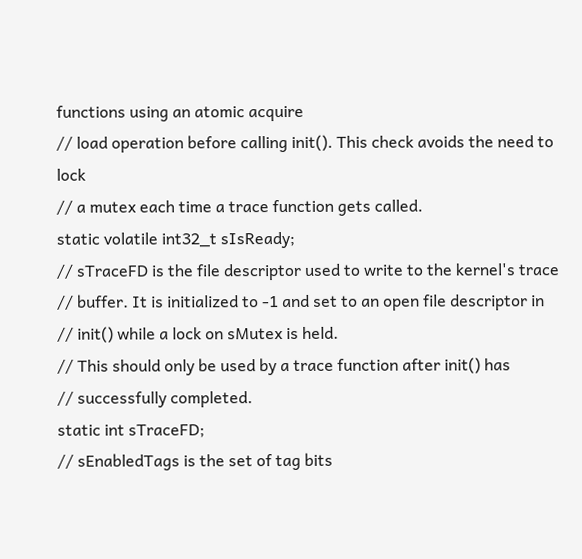functions using an atomic acquire
// load operation before calling init(). This check avoids the need to lock
// a mutex each time a trace function gets called.
static volatile int32_t sIsReady;
// sTraceFD is the file descriptor used to write to the kernel's trace
// buffer. It is initialized to -1 and set to an open file descriptor in
// init() while a lock on sMutex is held.
// This should only be used by a trace function after init() has
// successfully completed.
static int sTraceFD;
// sEnabledTags is the set of tag bits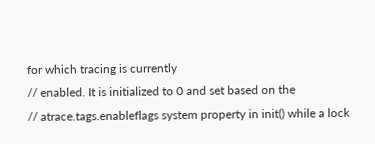for which tracing is currently
// enabled. It is initialized to 0 and set based on the
// atrace.tags.enableflags system property in init() while a lock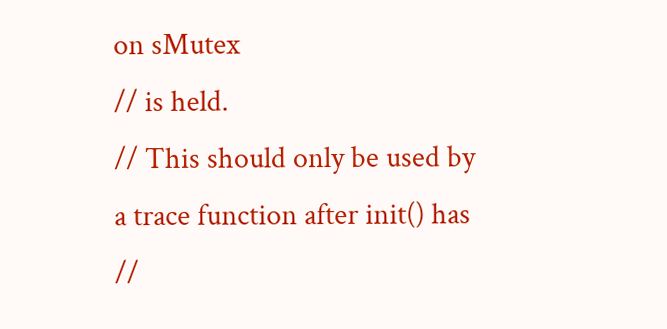on sMutex
// is held.
// This should only be used by a trace function after init() has
//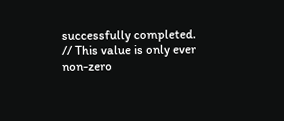successfully completed.
// This value is only ever non-zero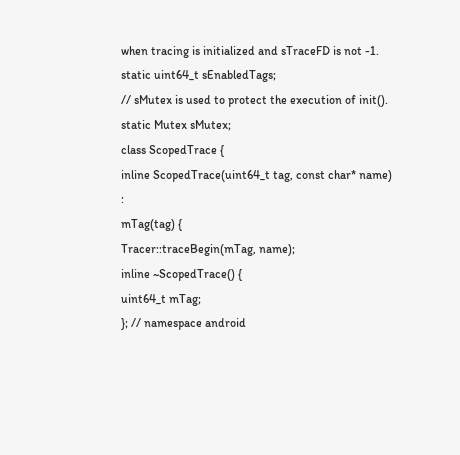when tracing is initialized and sTraceFD is not -1.
static uint64_t sEnabledTags;
// sMutex is used to protect the execution of init().
static Mutex sMutex;
class ScopedTrace {
inline ScopedTrace(uint64_t tag, const char* name) :
mTag(tag) {
Tracer::traceBegin(mTag, name);
inline ~ScopedTrace() {
uint64_t mTag;
}; // namespace android